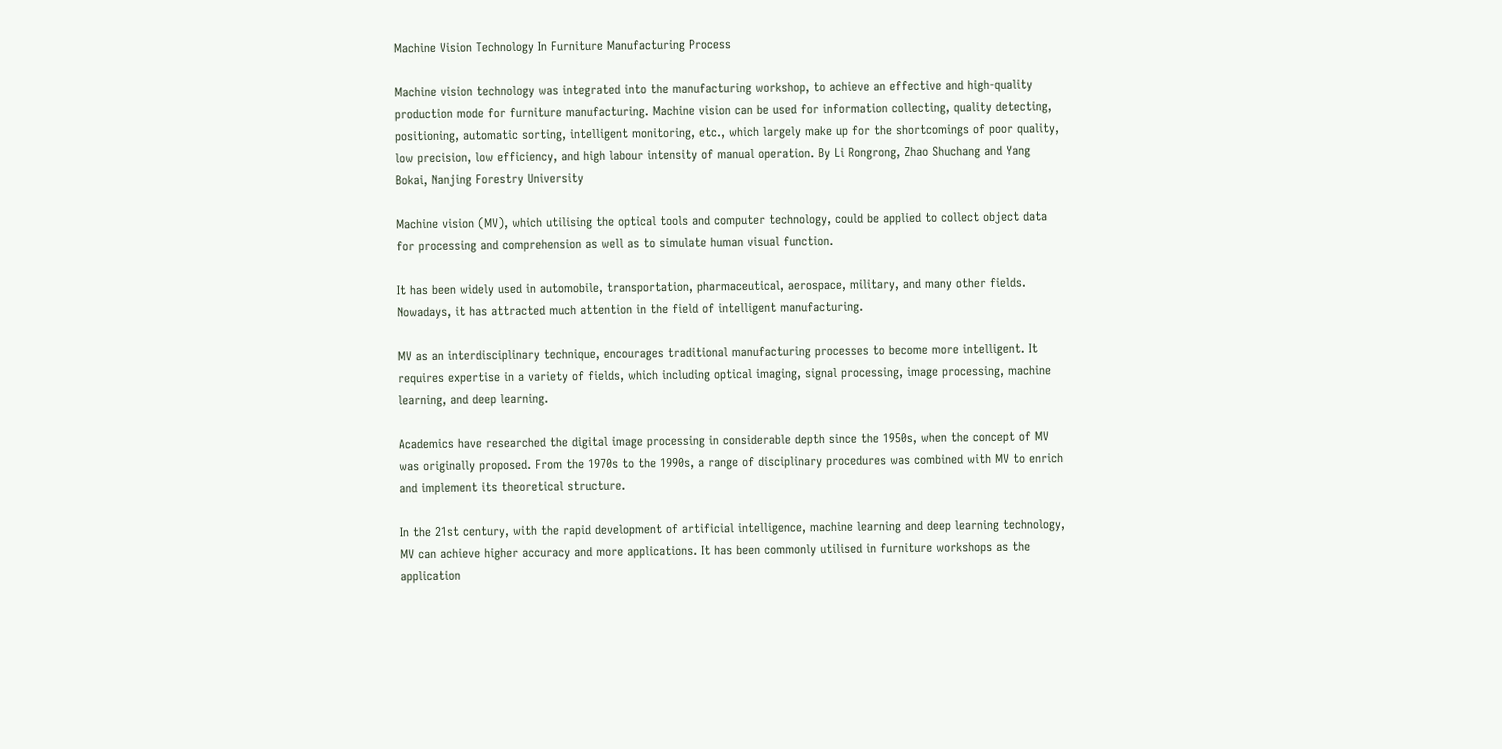Machine Vision Technology In Furniture Manufacturing Process

Machine vision technology was integrated into the manufacturing workshop, to achieve an effective and high-quality production mode for furniture manufacturing. Machine vision can be used for information collecting, quality detecting, positioning, automatic sorting, intelligent monitoring, etc., which largely make up for the shortcomings of poor quality, low precision, low efficiency, and high labour intensity of manual operation. By Li Rongrong, Zhao Shuchang and Yang Bokai, Nanjing Forestry University

Machine vision (MV), which utilising the optical tools and computer technology, could be applied to collect object data for processing and comprehension as well as to simulate human visual function.

It has been widely used in automobile, transportation, pharmaceutical, aerospace, military, and many other fields. Nowadays, it has attracted much attention in the field of intelligent manufacturing.

MV as an interdisciplinary technique, encourages traditional manufacturing processes to become more intelligent. It requires expertise in a variety of fields, which including optical imaging, signal processing, image processing, machine learning, and deep learning.

Academics have researched the digital image processing in considerable depth since the 1950s, when the concept of MV was originally proposed. From the 1970s to the 1990s, a range of disciplinary procedures was combined with MV to enrich and implement its theoretical structure.

In the 21st century, with the rapid development of artificial intelligence, machine learning and deep learning technology, MV can achieve higher accuracy and more applications. It has been commonly utilised in furniture workshops as the application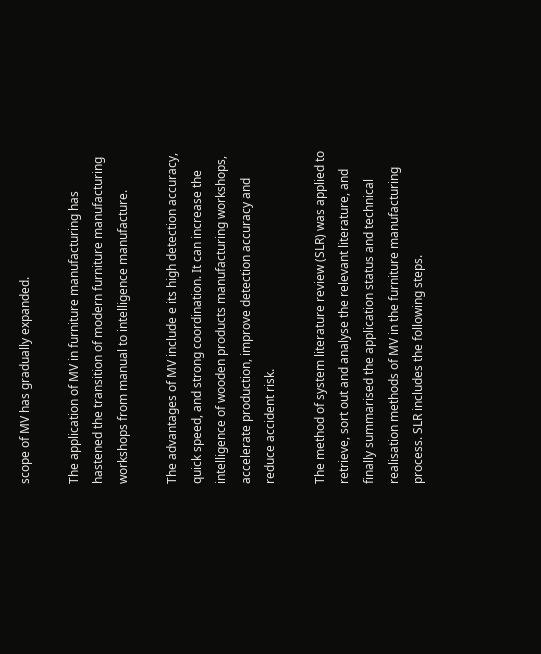scope of MV has gradually expanded.

The application of MV in furniture manufacturing has hastened the transition of modern furniture manufacturing workshops from manual to intelligence manufacture.

The advantages of MV include e its high detection accuracy, quick speed, and strong coordination. It can increase the intelligence of wooden products manufacturing workshops, accelerate production, improve detection accuracy and reduce accident risk.

The method of system literature review (SLR) was applied to retrieve, sort out and analyse the relevant literature, and finally summarised the application status and technical realisation methods of MV in the furniture manufacturing process. SLR includes the following steps.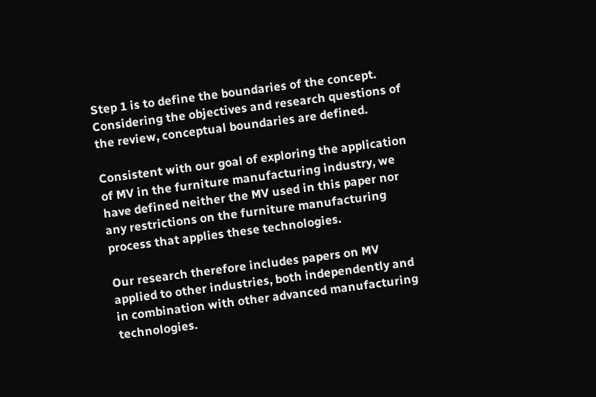Step 1 is to define the boundaries of the concept. Considering the objectives and research questions of the review, conceptual boundaries are defined.

Consistent with our goal of exploring the application of MV in the furniture manufacturing industry, we have defined neither the MV used in this paper nor any restrictions on the furniture manufacturing process that applies these technologies.

Our research therefore includes papers on MV applied to other industries, both independently and in combination with other advanced manufacturing technologies.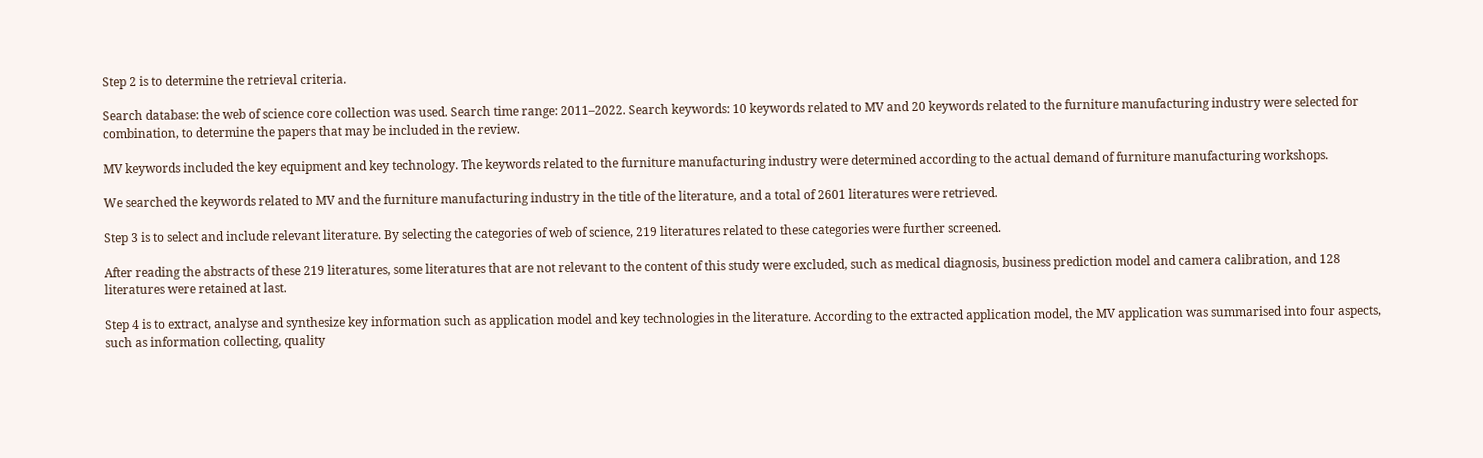Step 2 is to determine the retrieval criteria.

Search database: the web of science core collection was used. Search time range: 2011–2022. Search keywords: 10 keywords related to MV and 20 keywords related to the furniture manufacturing industry were selected for combination, to determine the papers that may be included in the review.

MV keywords included the key equipment and key technology. The keywords related to the furniture manufacturing industry were determined according to the actual demand of furniture manufacturing workshops.

We searched the keywords related to MV and the furniture manufacturing industry in the title of the literature, and a total of 2601 literatures were retrieved.

Step 3 is to select and include relevant literature. By selecting the categories of web of science, 219 literatures related to these categories were further screened.

After reading the abstracts of these 219 literatures, some literatures that are not relevant to the content of this study were excluded, such as medical diagnosis, business prediction model and camera calibration, and 128 literatures were retained at last.

Step 4 is to extract, analyse and synthesize key information such as application model and key technologies in the literature. According to the extracted application model, the MV application was summarised into four aspects, such as information collecting, quality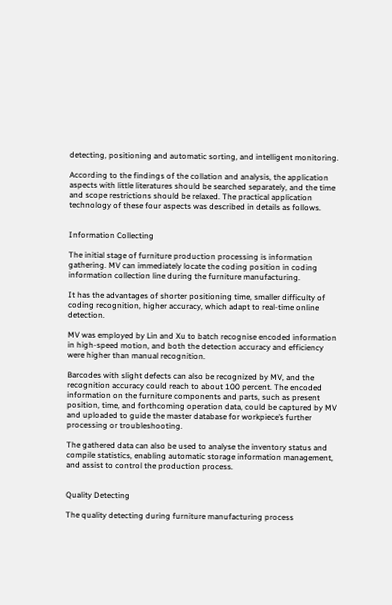detecting, positioning and automatic sorting, and intelligent monitoring.

According to the findings of the collation and analysis, the application aspects with little literatures should be searched separately, and the time and scope restrictions should be relaxed. The practical application technology of these four aspects was described in details as follows.


Information Collecting

The initial stage of furniture production processing is information gathering. MV can immediately locate the coding position in coding information collection line during the furniture manufacturing.

It has the advantages of shorter positioning time, smaller difficulty of coding recognition, higher accuracy, which adapt to real-time online detection.

MV was employed by Lin and Xu to batch recognise encoded information in high-speed motion, and both the detection accuracy and efficiency were higher than manual recognition.

Barcodes with slight defects can also be recognized by MV, and the recognition accuracy could reach to about 100 percent. The encoded information on the furniture components and parts, such as present position, time, and forthcoming operation data, could be captured by MV and uploaded to guide the master database for workpiece’s further processing or troubleshooting.

The gathered data can also be used to analyse the inventory status and compile statistics, enabling automatic storage information management, and assist to control the production process.


Quality Detecting

The quality detecting during furniture manufacturing process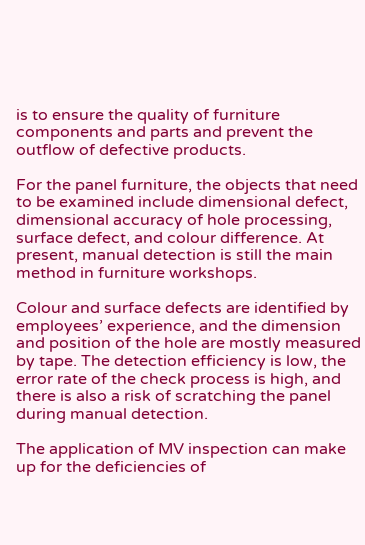is to ensure the quality of furniture components and parts and prevent the outflow of defective products.

For the panel furniture, the objects that need to be examined include dimensional defect, dimensional accuracy of hole processing, surface defect, and colour difference. At present, manual detection is still the main method in furniture workshops.

Colour and surface defects are identified by employees’ experience, and the dimension and position of the hole are mostly measured by tape. The detection efficiency is low, the error rate of the check process is high, and there is also a risk of scratching the panel during manual detection.

The application of MV inspection can make up for the deficiencies of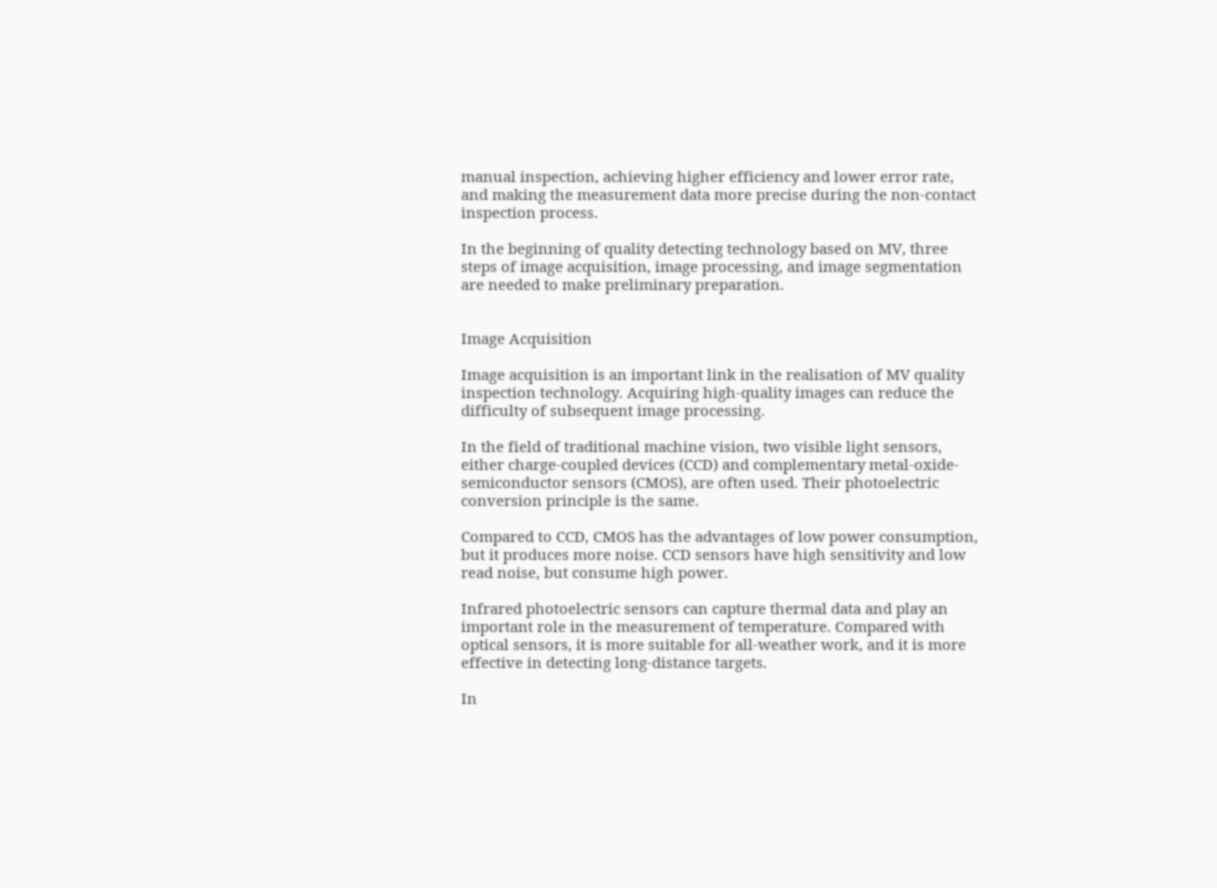manual inspection, achieving higher efficiency and lower error rate, and making the measurement data more precise during the non-contact inspection process.

In the beginning of quality detecting technology based on MV, three steps of image acquisition, image processing, and image segmentation are needed to make preliminary preparation.


Image Acquisition

Image acquisition is an important link in the realisation of MV quality inspection technology. Acquiring high-quality images can reduce the difficulty of subsequent image processing.

In the field of traditional machine vision, two visible light sensors, either charge-coupled devices (CCD) and complementary metal-oxide-semiconductor sensors (CMOS), are often used. Their photoelectric conversion principle is the same.

Compared to CCD, CMOS has the advantages of low power consumption, but it produces more noise. CCD sensors have high sensitivity and low read noise, but consume high power.

Infrared photoelectric sensors can capture thermal data and play an important role in the measurement of temperature. Compared with optical sensors, it is more suitable for all-weather work, and it is more effective in detecting long-distance targets.

In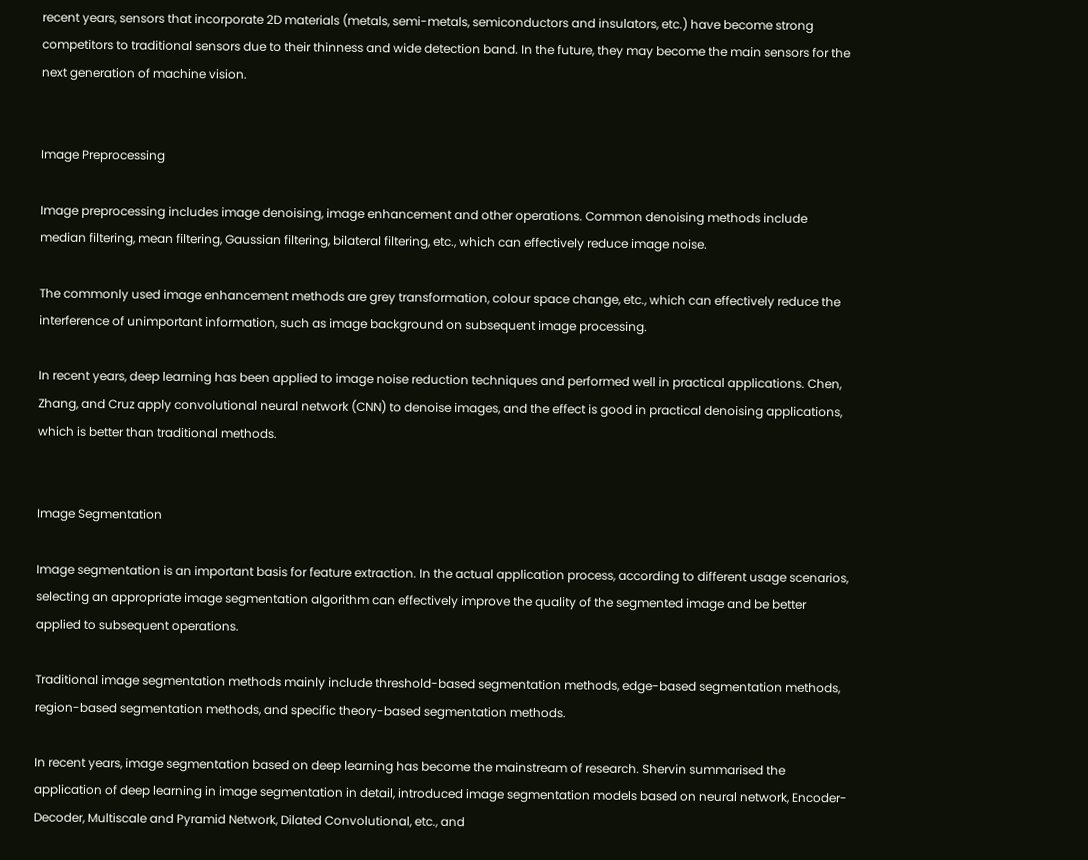recent years, sensors that incorporate 2D materials (metals, semi-metals, semiconductors and insulators, etc.) have become strong competitors to traditional sensors due to their thinness and wide detection band. In the future, they may become the main sensors for the next generation of machine vision.


Image Preprocessing

Image preprocessing includes image denoising, image enhancement and other operations. Common denoising methods include median filtering, mean filtering, Gaussian filtering, bilateral filtering, etc., which can effectively reduce image noise.

The commonly used image enhancement methods are grey transformation, colour space change, etc., which can effectively reduce the interference of unimportant information, such as image background on subsequent image processing.

In recent years, deep learning has been applied to image noise reduction techniques and performed well in practical applications. Chen, Zhang, and Cruz apply convolutional neural network (CNN) to denoise images, and the effect is good in practical denoising applications, which is better than traditional methods.


Image Segmentation

Image segmentation is an important basis for feature extraction. In the actual application process, according to different usage scenarios, selecting an appropriate image segmentation algorithm can effectively improve the quality of the segmented image and be better applied to subsequent operations.

Traditional image segmentation methods mainly include threshold-based segmentation methods, edge-based segmentation methods, region-based segmentation methods, and specific theory-based segmentation methods.

In recent years, image segmentation based on deep learning has become the mainstream of research. Shervin summarised the application of deep learning in image segmentation in detail, introduced image segmentation models based on neural network, Encoder-Decoder, Multiscale and Pyramid Network, Dilated Convolutional, etc., and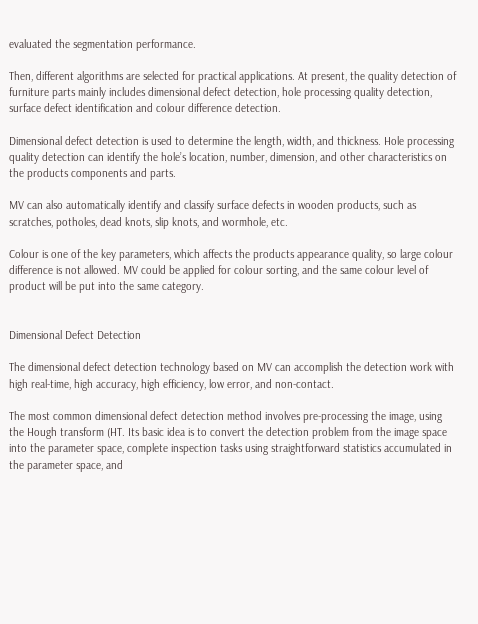evaluated the segmentation performance.

Then, different algorithms are selected for practical applications. At present, the quality detection of furniture parts mainly includes dimensional defect detection, hole processing quality detection, surface defect identification and colour difference detection.

Dimensional defect detection is used to determine the length, width, and thickness. Hole processing quality detection can identify the hole’s location, number, dimension, and other characteristics on the products components and parts.

MV can also automatically identify and classify surface defects in wooden products, such as scratches, potholes, dead knots, slip knots, and wormhole, etc.

Colour is one of the key parameters, which affects the products appearance quality, so large colour difference is not allowed. MV could be applied for colour sorting, and the same colour level of product will be put into the same category.


Dimensional Defect Detection

The dimensional defect detection technology based on MV can accomplish the detection work with high real-time, high accuracy, high efficiency, low error, and non-contact.

The most common dimensional defect detection method involves pre-processing the image, using the Hough transform (HT. Its basic idea is to convert the detection problem from the image space into the parameter space, complete inspection tasks using straightforward statistics accumulated in the parameter space, and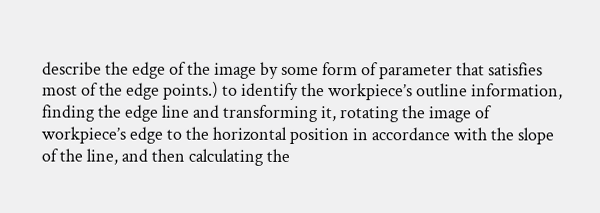describe the edge of the image by some form of parameter that satisfies most of the edge points.) to identify the workpiece’s outline information, finding the edge line and transforming it, rotating the image of workpiece’s edge to the horizontal position in accordance with the slope of the line, and then calculating the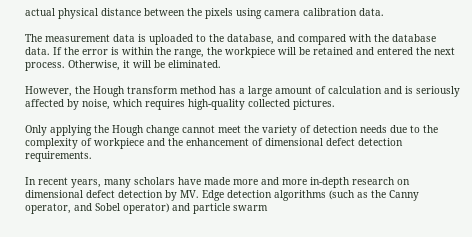actual physical distance between the pixels using camera calibration data.

The measurement data is uploaded to the database, and compared with the database data. If the error is within the range, the workpiece will be retained and entered the next process. Otherwise, it will be eliminated.

However, the Hough transform method has a large amount of calculation and is seriously affected by noise, which requires high-quality collected pictures.

Only applying the Hough change cannot meet the variety of detection needs due to the complexity of workpiece and the enhancement of dimensional defect detection requirements.

In recent years, many scholars have made more and more in-depth research on dimensional defect detection by MV. Edge detection algorithms (such as the Canny operator, and Sobel operator) and particle swarm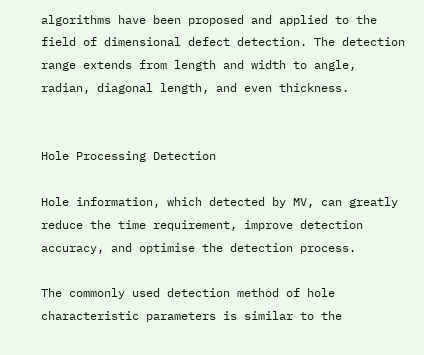algorithms have been proposed and applied to the field of dimensional defect detection. The detection range extends from length and width to angle, radian, diagonal length, and even thickness.


Hole Processing Detection

Hole information, which detected by MV, can greatly reduce the time requirement, improve detection accuracy, and optimise the detection process.

The commonly used detection method of hole characteristic parameters is similar to the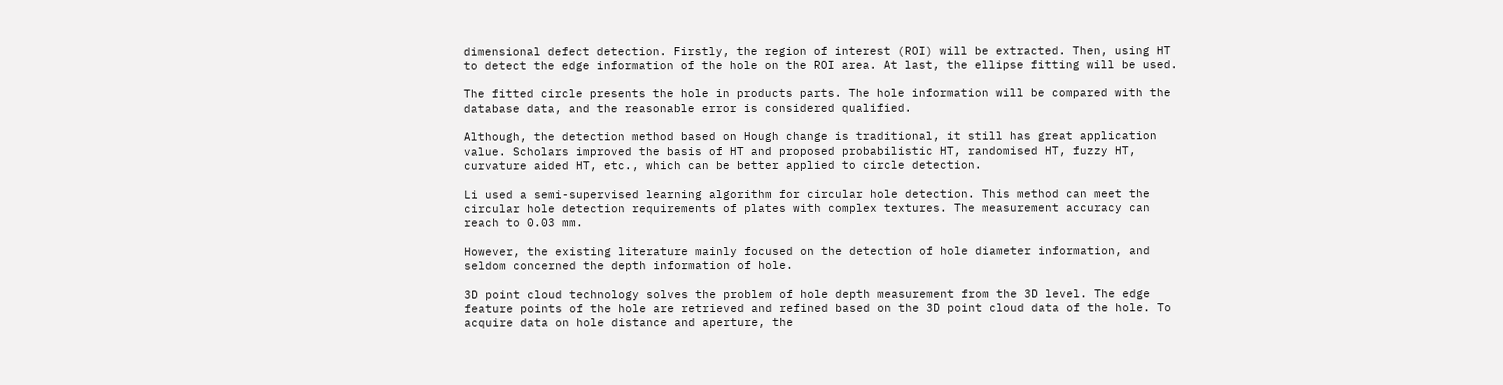dimensional defect detection. Firstly, the region of interest (ROI) will be extracted. Then, using HT to detect the edge information of the hole on the ROI area. At last, the ellipse fitting will be used.

The fitted circle presents the hole in products parts. The hole information will be compared with the database data, and the reasonable error is considered qualified.

Although, the detection method based on Hough change is traditional, it still has great application value. Scholars improved the basis of HT and proposed probabilistic HT, randomised HT, fuzzy HT, curvature aided HT, etc., which can be better applied to circle detection.

Li used a semi-supervised learning algorithm for circular hole detection. This method can meet the circular hole detection requirements of plates with complex textures. The measurement accuracy can reach to 0.03 mm.

However, the existing literature mainly focused on the detection of hole diameter information, and seldom concerned the depth information of hole.

3D point cloud technology solves the problem of hole depth measurement from the 3D level. The edge feature points of the hole are retrieved and refined based on the 3D point cloud data of the hole. To acquire data on hole distance and aperture, the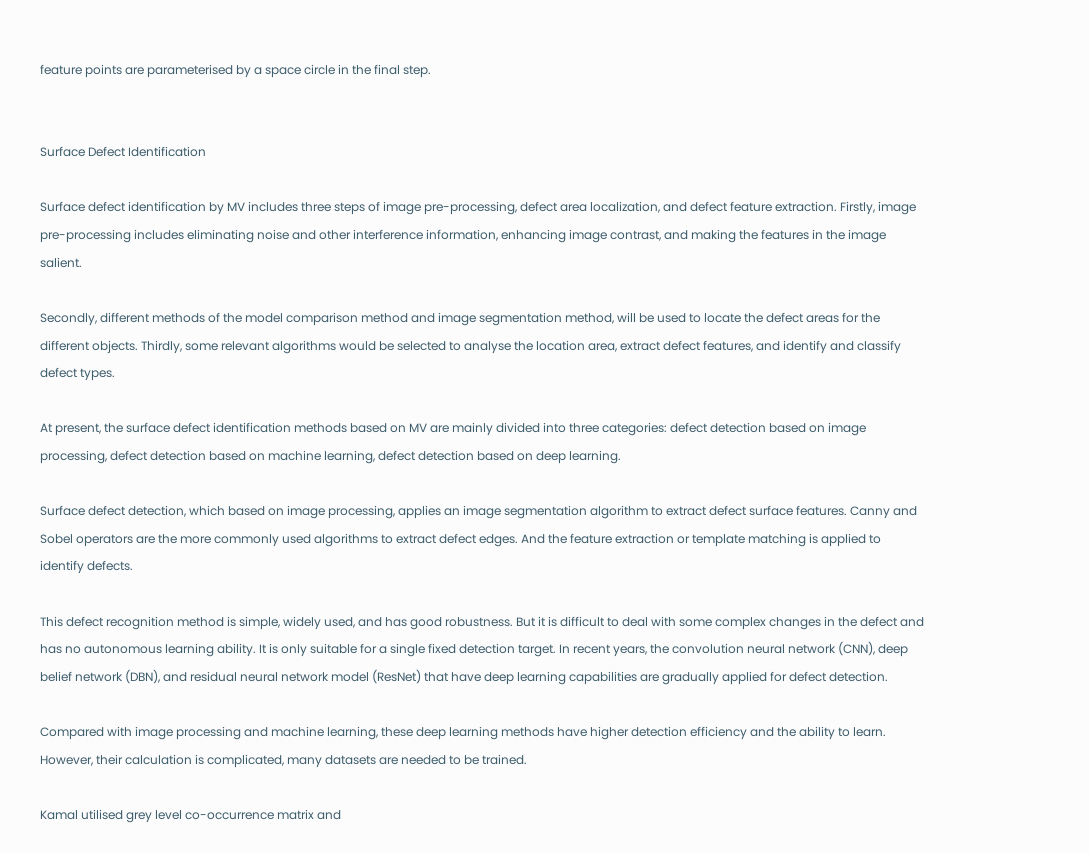feature points are parameterised by a space circle in the final step.


Surface Defect Identification

Surface defect identification by MV includes three steps of image pre-processing, defect area localization, and defect feature extraction. Firstly, image pre-processing includes eliminating noise and other interference information, enhancing image contrast, and making the features in the image salient.

Secondly, different methods of the model comparison method and image segmentation method, will be used to locate the defect areas for the different objects. Thirdly, some relevant algorithms would be selected to analyse the location area, extract defect features, and identify and classify defect types.

At present, the surface defect identification methods based on MV are mainly divided into three categories: defect detection based on image processing, defect detection based on machine learning, defect detection based on deep learning.

Surface defect detection, which based on image processing, applies an image segmentation algorithm to extract defect surface features. Canny and Sobel operators are the more commonly used algorithms to extract defect edges. And the feature extraction or template matching is applied to identify defects.

This defect recognition method is simple, widely used, and has good robustness. But it is difficult to deal with some complex changes in the defect and has no autonomous learning ability. It is only suitable for a single fixed detection target. In recent years, the convolution neural network (CNN), deep belief network (DBN), and residual neural network model (ResNet) that have deep learning capabilities are gradually applied for defect detection.

Compared with image processing and machine learning, these deep learning methods have higher detection efficiency and the ability to learn. However, their calculation is complicated, many datasets are needed to be trained.

Kamal utilised grey level co-occurrence matrix and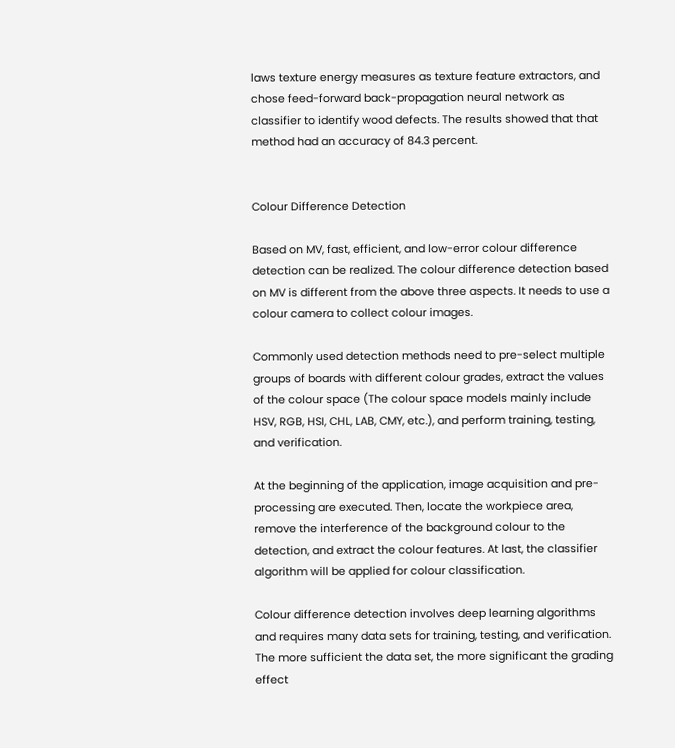laws texture energy measures as texture feature extractors, and chose feed-forward back-propagation neural network as classifier to identify wood defects. The results showed that that method had an accuracy of 84.3 percent.


Colour Difference Detection

Based on MV, fast, efficient, and low-error colour difference detection can be realized. The colour difference detection based on MV is different from the above three aspects. It needs to use a colour camera to collect colour images.

Commonly used detection methods need to pre-select multiple groups of boards with different colour grades, extract the values of the colour space (The colour space models mainly include HSV, RGB, HSI, CHL, LAB, CMY, etc.), and perform training, testing, and verification.

At the beginning of the application, image acquisition and pre-processing are executed. Then, locate the workpiece area, remove the interference of the background colour to the detection, and extract the colour features. At last, the classifier algorithm will be applied for colour classification.

Colour difference detection involves deep learning algorithms and requires many data sets for training, testing, and verification. The more sufficient the data set, the more significant the grading effect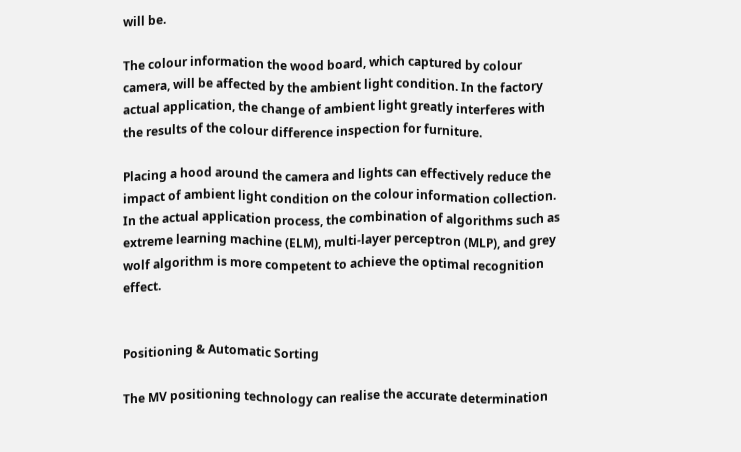will be.

The colour information the wood board, which captured by colour camera, will be affected by the ambient light condition. In the factory actual application, the change of ambient light greatly interferes with the results of the colour difference inspection for furniture.

Placing a hood around the camera and lights can effectively reduce the impact of ambient light condition on the colour information collection. In the actual application process, the combination of algorithms such as extreme learning machine (ELM), multi-layer perceptron (MLP), and grey wolf algorithm is more competent to achieve the optimal recognition effect.


Positioning & Automatic Sorting

The MV positioning technology can realise the accurate determination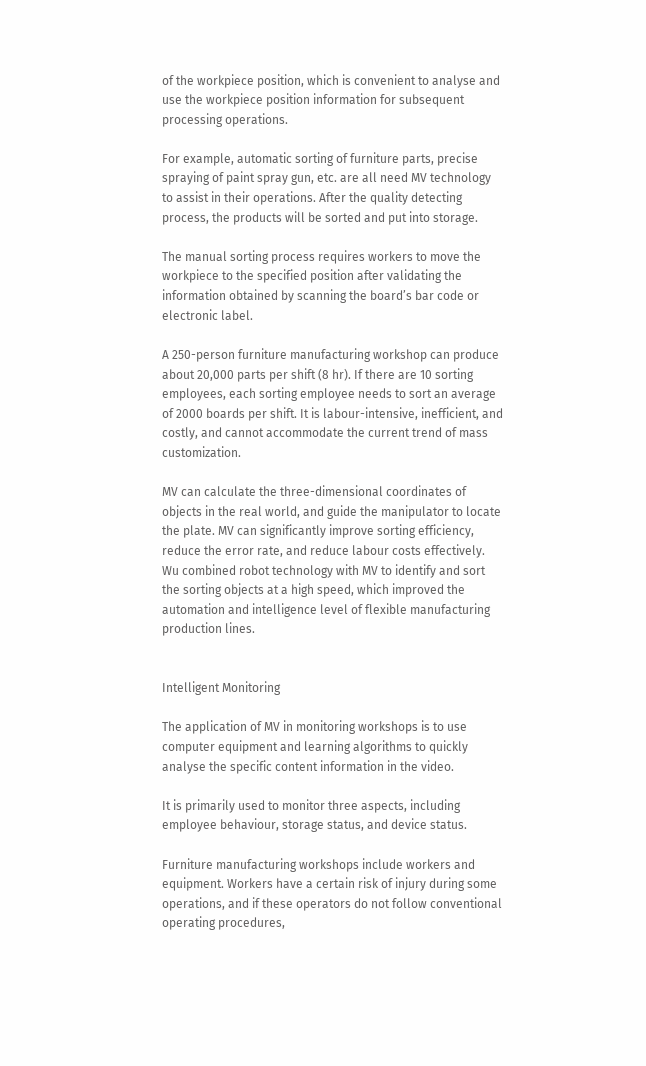of the workpiece position, which is convenient to analyse and use the workpiece position information for subsequent processing operations.

For example, automatic sorting of furniture parts, precise spraying of paint spray gun, etc. are all need MV technology to assist in their operations. After the quality detecting process, the products will be sorted and put into storage.

The manual sorting process requires workers to move the workpiece to the specified position after validating the information obtained by scanning the board’s bar code or electronic label.

A 250-person furniture manufacturing workshop can produce about 20,000 parts per shift (8 hr). If there are 10 sorting employees, each sorting employee needs to sort an average of 2000 boards per shift. It is labour-intensive, inefficient, and costly, and cannot accommodate the current trend of mass customization.

MV can calculate the three-dimensional coordinates of objects in the real world, and guide the manipulator to locate the plate. MV can significantly improve sorting efficiency, reduce the error rate, and reduce labour costs effectively. Wu combined robot technology with MV to identify and sort the sorting objects at a high speed, which improved the automation and intelligence level of flexible manufacturing production lines.


Intelligent Monitoring

The application of MV in monitoring workshops is to use computer equipment and learning algorithms to quickly analyse the specific content information in the video.

It is primarily used to monitor three aspects, including employee behaviour, storage status, and device status.

Furniture manufacturing workshops include workers and equipment. Workers have a certain risk of injury during some operations, and if these operators do not follow conventional operating procedures,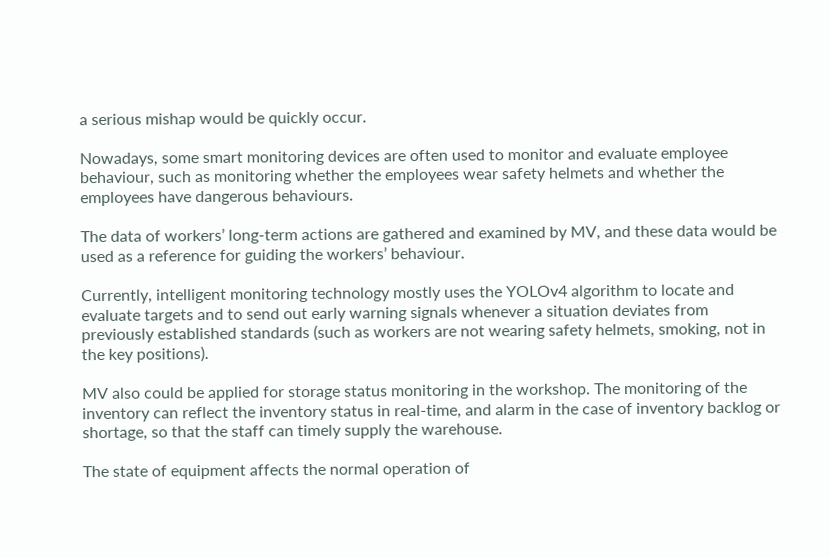a serious mishap would be quickly occur.

Nowadays, some smart monitoring devices are often used to monitor and evaluate employee behaviour, such as monitoring whether the employees wear safety helmets and whether the employees have dangerous behaviours.

The data of workers’ long-term actions are gathered and examined by MV, and these data would be used as a reference for guiding the workers’ behaviour.

Currently, intelligent monitoring technology mostly uses the YOLOv4 algorithm to locate and evaluate targets and to send out early warning signals whenever a situation deviates from previously established standards (such as workers are not wearing safety helmets, smoking, not in the key positions).

MV also could be applied for storage status monitoring in the workshop. The monitoring of the inventory can reflect the inventory status in real-time, and alarm in the case of inventory backlog or shortage, so that the staff can timely supply the warehouse.

The state of equipment affects the normal operation of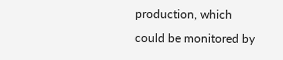production, which could be monitored by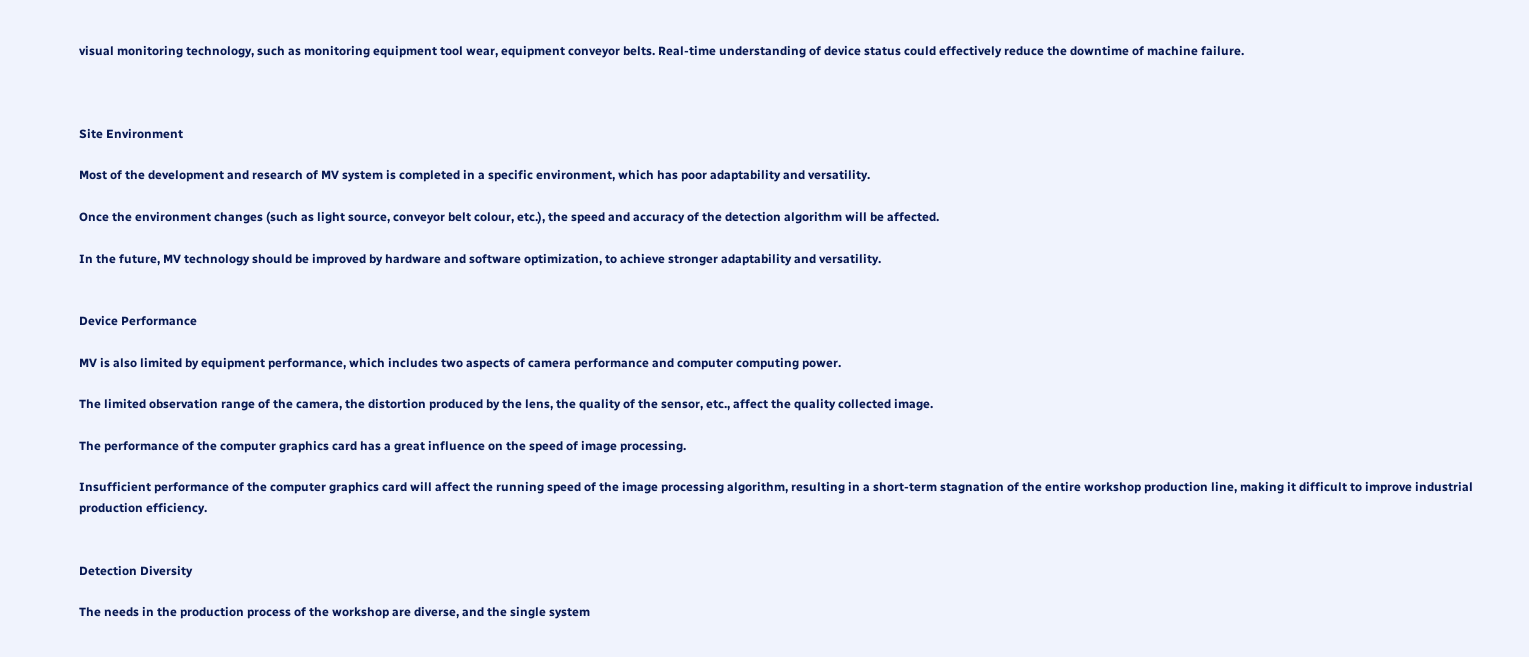visual monitoring technology, such as monitoring equipment tool wear, equipment conveyor belts. Real-time understanding of device status could effectively reduce the downtime of machine failure.



Site Environment

Most of the development and research of MV system is completed in a specific environment, which has poor adaptability and versatility.

Once the environment changes (such as light source, conveyor belt colour, etc.), the speed and accuracy of the detection algorithm will be affected.

In the future, MV technology should be improved by hardware and software optimization, to achieve stronger adaptability and versatility.


Device Performance

MV is also limited by equipment performance, which includes two aspects of camera performance and computer computing power.

The limited observation range of the camera, the distortion produced by the lens, the quality of the sensor, etc., affect the quality collected image.

The performance of the computer graphics card has a great influence on the speed of image processing.

Insufficient performance of the computer graphics card will affect the running speed of the image processing algorithm, resulting in a short-term stagnation of the entire workshop production line, making it difficult to improve industrial production efficiency.


Detection Diversity

The needs in the production process of the workshop are diverse, and the single system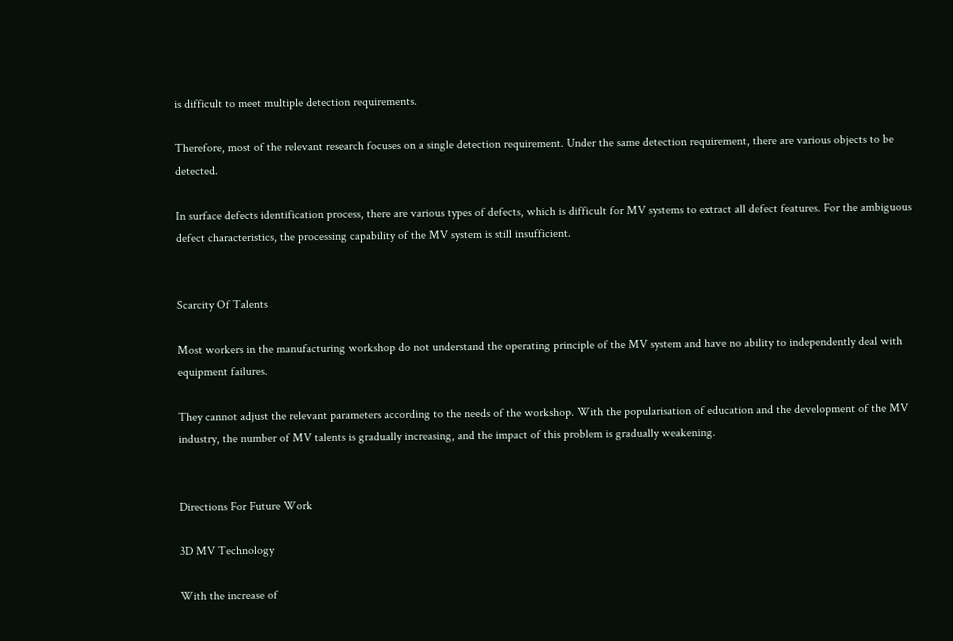is difficult to meet multiple detection requirements.

Therefore, most of the relevant research focuses on a single detection requirement. Under the same detection requirement, there are various objects to be detected.

In surface defects identification process, there are various types of defects, which is difficult for MV systems to extract all defect features. For the ambiguous defect characteristics, the processing capability of the MV system is still insufficient.


Scarcity Of Talents

Most workers in the manufacturing workshop do not understand the operating principle of the MV system and have no ability to independently deal with equipment failures.

They cannot adjust the relevant parameters according to the needs of the workshop. With the popularisation of education and the development of the MV industry, the number of MV talents is gradually increasing, and the impact of this problem is gradually weakening.


Directions For Future Work

3D MV Technology

With the increase of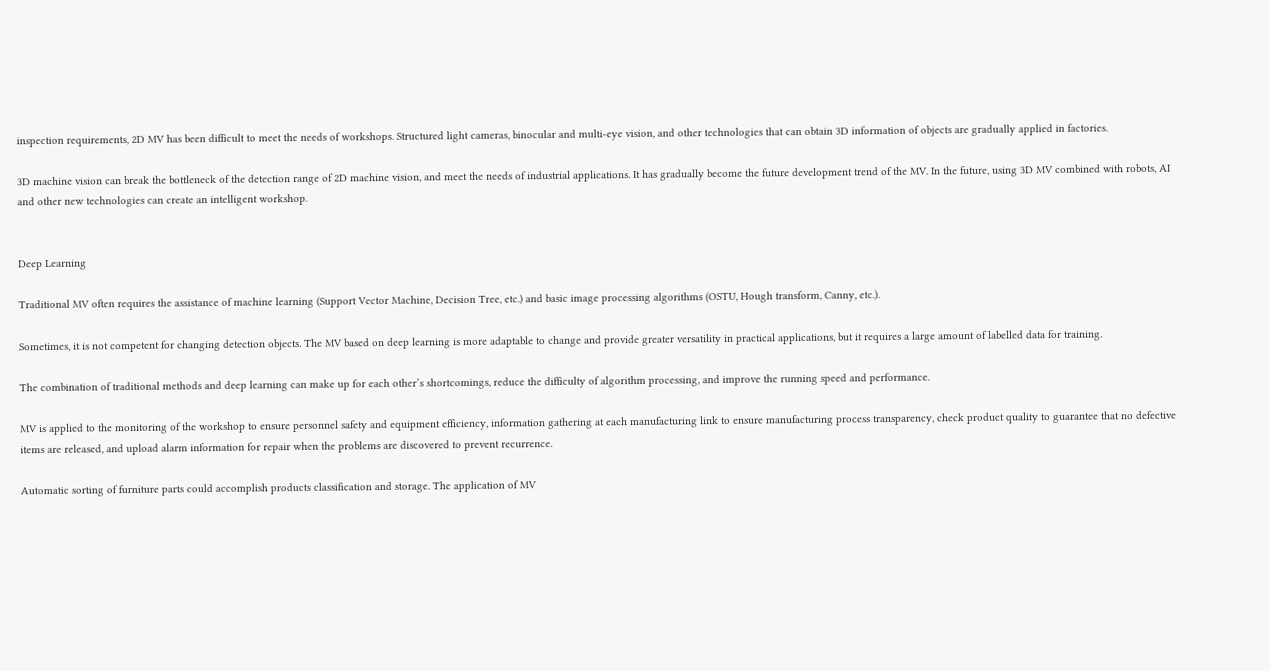inspection requirements, 2D MV has been difficult to meet the needs of workshops. Structured light cameras, binocular and multi-eye vision, and other technologies that can obtain 3D information of objects are gradually applied in factories.

3D machine vision can break the bottleneck of the detection range of 2D machine vision, and meet the needs of industrial applications. It has gradually become the future development trend of the MV. In the future, using 3D MV combined with robots, AI and other new technologies can create an intelligent workshop.


Deep Learning

Traditional MV often requires the assistance of machine learning (Support Vector Machine, Decision Tree, etc.) and basic image processing algorithms (OSTU, Hough transform, Canny, etc.).

Sometimes, it is not competent for changing detection objects. The MV based on deep learning is more adaptable to change and provide greater versatility in practical applications, but it requires a large amount of labelled data for training.

The combination of traditional methods and deep learning can make up for each other’s shortcomings, reduce the difficulty of algorithm processing, and improve the running speed and performance.

MV is applied to the monitoring of the workshop to ensure personnel safety and equipment efficiency, information gathering at each manufacturing link to ensure manufacturing process transparency, check product quality to guarantee that no defective items are released, and upload alarm information for repair when the problems are discovered to prevent recurrence.

Automatic sorting of furniture parts could accomplish products classification and storage. The application of MV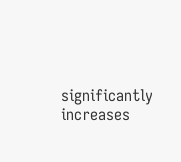significantly increases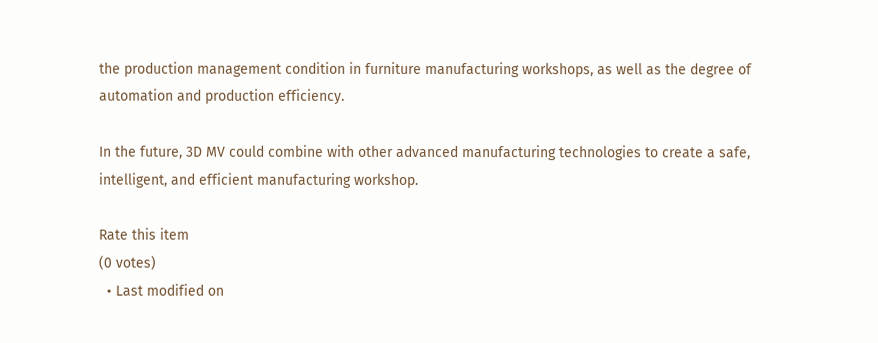the production management condition in furniture manufacturing workshops, as well as the degree of automation and production efficiency.

In the future, 3D MV could combine with other advanced manufacturing technologies to create a safe, intelligent, and efficient manufacturing workshop.

Rate this item
(0 votes)
  • Last modified on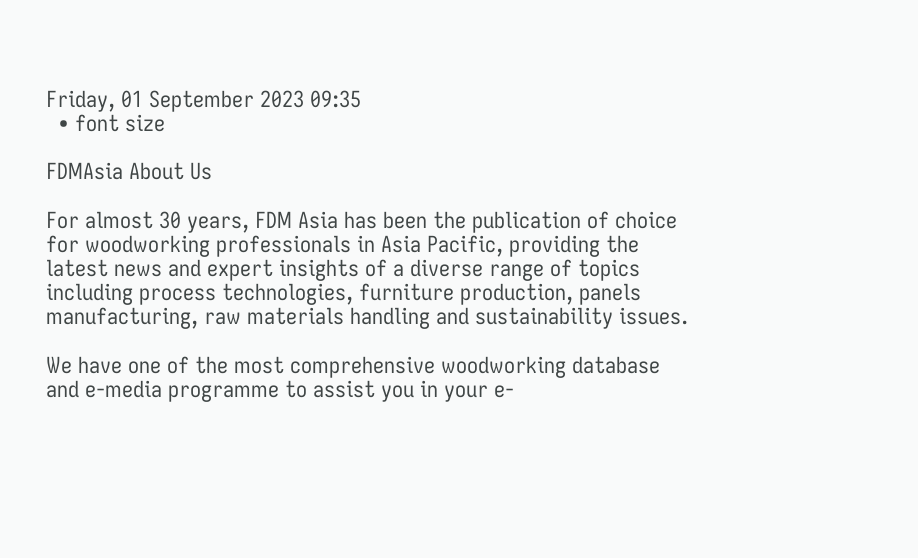Friday, 01 September 2023 09:35
  • font size

FDMAsia About Us

For almost 30 years, FDM Asia has been the publication of choice for woodworking professionals in Asia Pacific, providing the latest news and expert insights of a diverse range of topics including process technologies, furniture production, panels manufacturing, raw materials handling and sustainability issues.

We have one of the most comprehensive woodworking database and e-media programme to assist you in your e-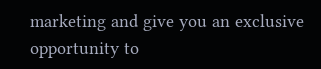marketing and give you an exclusive opportunity to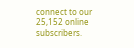connect to our 25,152 online subscribers.